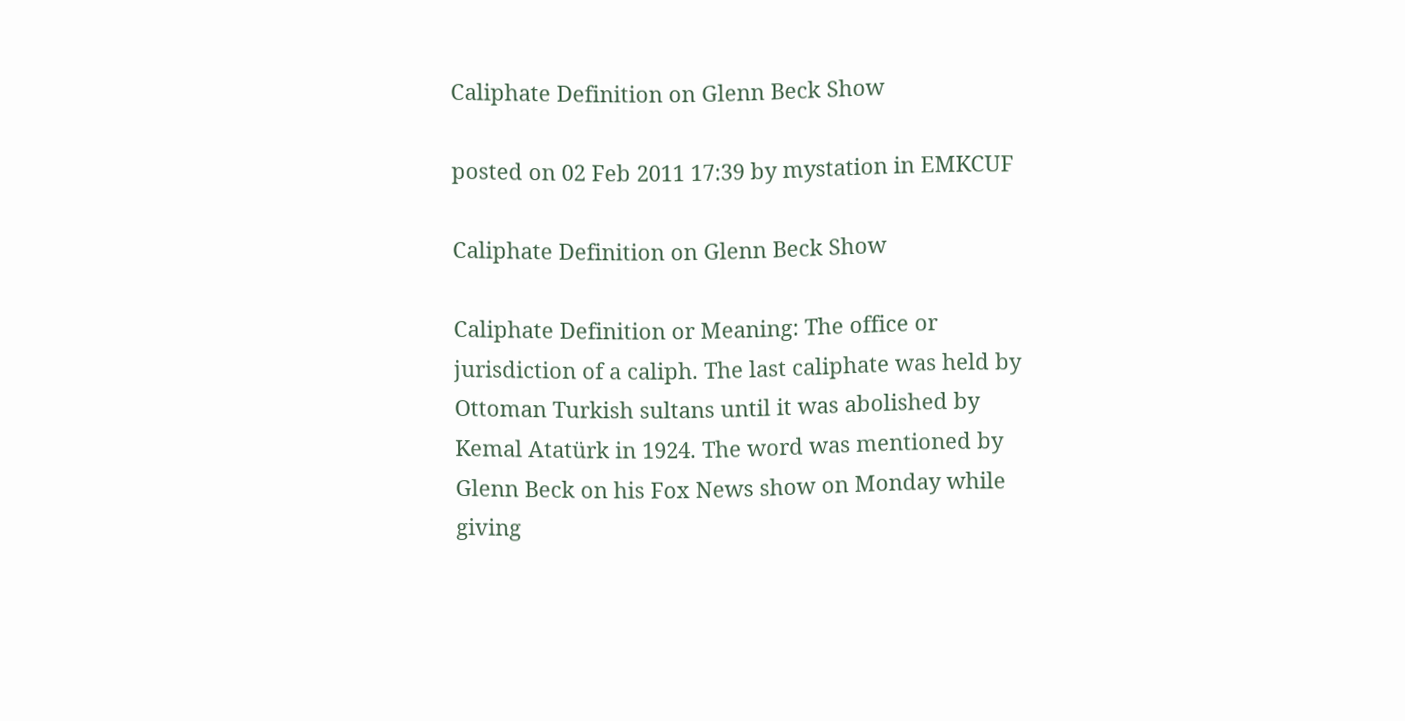Caliphate Definition on Glenn Beck Show

posted on 02 Feb 2011 17:39 by mystation in EMKCUF

Caliphate Definition on Glenn Beck Show

Caliphate Definition or Meaning: The office or jurisdiction of a caliph. The last caliphate was held by Ottoman Turkish sultans until it was abolished by Kemal Atatürk in 1924. The word was mentioned by Glenn Beck on his Fox News show on Monday while giving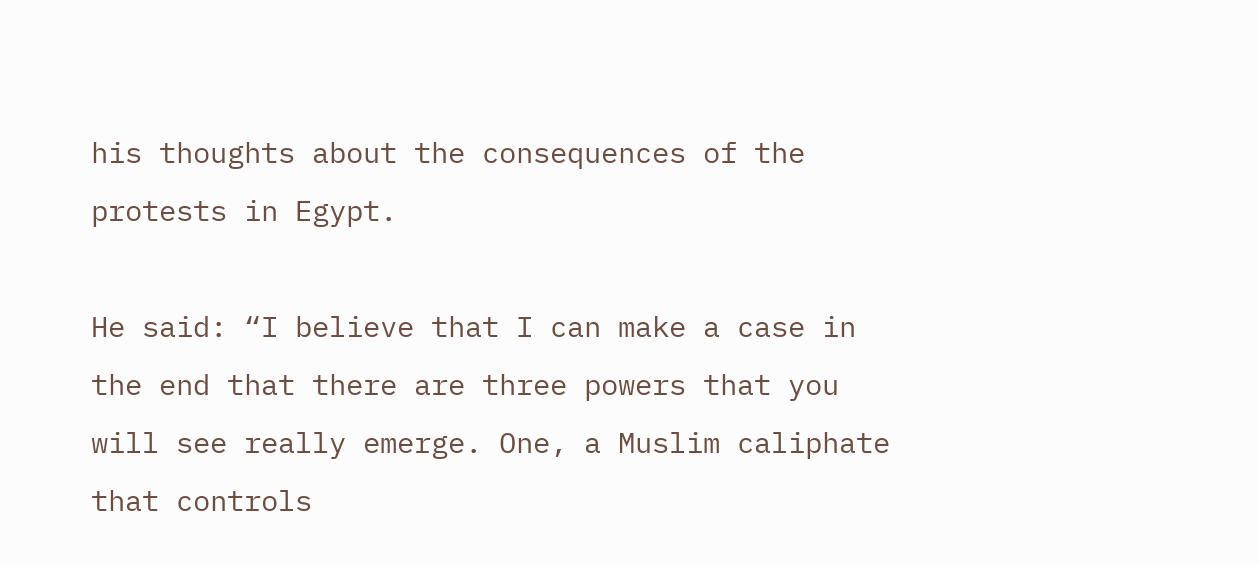his thoughts about the consequences of the protests in Egypt.

He said: “I believe that I can make a case in the end that there are three powers that you will see really emerge. One, a Muslim caliphate that controls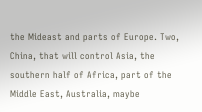the Mideast and parts of Europe. Two, China, that will control Asia, the southern half of Africa, part of the Middle East, Australia, maybe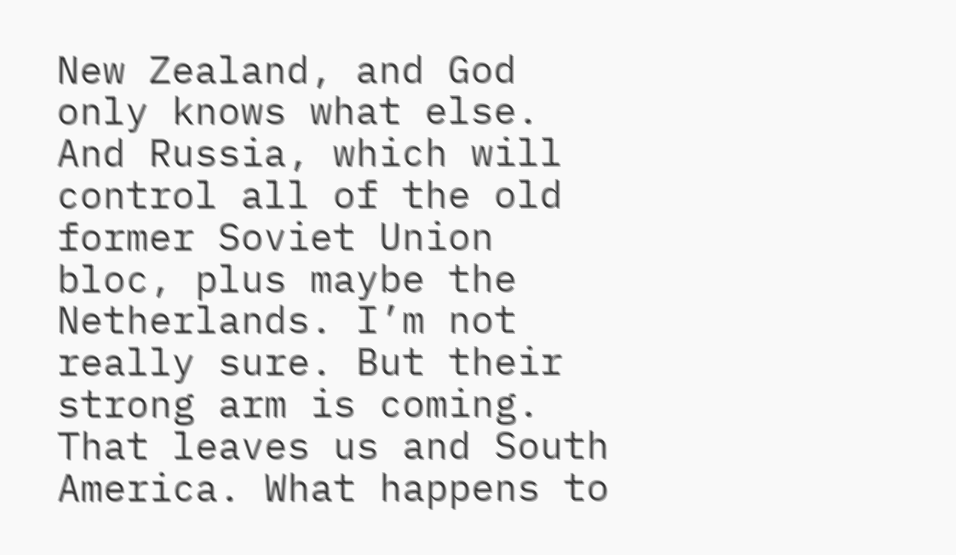New Zealand, and God only knows what else. And Russia, which will control all of the old former Soviet Union bloc, plus maybe the Netherlands. I’m not really sure. But their strong arm is coming. That leaves us and South America. What happens to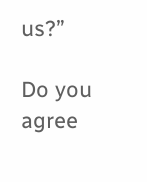us?”

Do you agree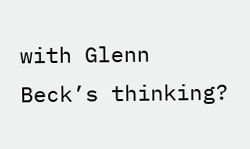with Glenn Beck’s thinking?